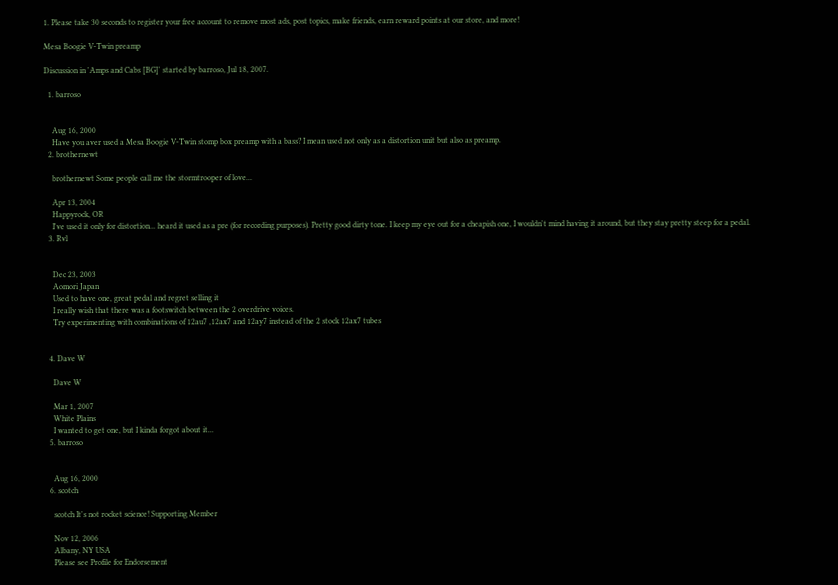1. Please take 30 seconds to register your free account to remove most ads, post topics, make friends, earn reward points at our store, and more!

Mesa Boogie V-Twin preamp

Discussion in 'Amps and Cabs [BG]' started by barroso, Jul 18, 2007.

  1. barroso


    Aug 16, 2000
    Have you aver used a Mesa Boogie V-Twin stomp box preamp with a bass? I mean used not only as a distortion unit but also as preamp.
  2. brothernewt

    brothernewt Some people call me the stormtrooper of love...

    Apr 13, 2004
    Happyrock, OR
    I've used it only for distortion... heard it used as a pre (for recording purposes). Pretty good dirty tone. I keep my eye out for a cheapish one, I wouldn't mind having it around, but they stay pretty steep for a pedal.
  3. Rvl


    Dec 23, 2003
    Aomori Japan
    Used to have one, great pedal and regret selling it
    I really wish that there was a footswitch between the 2 overdrive voices.
    Try experimenting with combinations of 12au7 ,12ax7 and 12ay7 instead of the 2 stock 12ax7 tubes


  4. Dave W

    Dave W

    Mar 1, 2007
    White Plains
    I wanted to get one, but I kinda forgot about it...
  5. barroso


    Aug 16, 2000
  6. scotch

    scotch It's not rocket science! Supporting Member

    Nov 12, 2006
    Albany, NY USA
    Please see Profile for Endorsement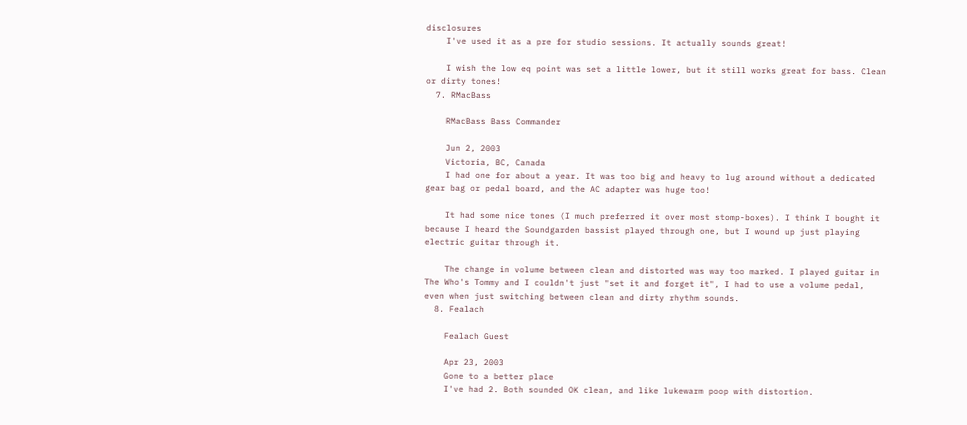disclosures
    I've used it as a pre for studio sessions. It actually sounds great!

    I wish the low eq point was set a little lower, but it still works great for bass. Clean or dirty tones!
  7. RMacBass

    RMacBass Bass Commander

    Jun 2, 2003
    Victoria, BC, Canada
    I had one for about a year. It was too big and heavy to lug around without a dedicated gear bag or pedal board, and the AC adapter was huge too!

    It had some nice tones (I much preferred it over most stomp-boxes). I think I bought it because I heard the Soundgarden bassist played through one, but I wound up just playing electric guitar through it.

    The change in volume between clean and distorted was way too marked. I played guitar in The Who's Tommy and I couldn't just "set it and forget it", I had to use a volume pedal, even when just switching between clean and dirty rhythm sounds.
  8. Fealach

    Fealach Guest

    Apr 23, 2003
    Gone to a better place
    I've had 2. Both sounded OK clean, and like lukewarm poop with distortion.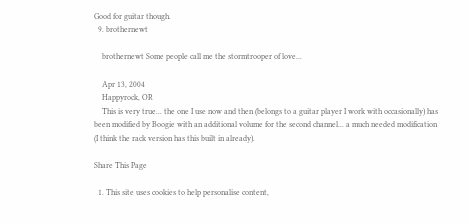Good for guitar though.
  9. brothernewt

    brothernewt Some people call me the stormtrooper of love...

    Apr 13, 2004
    Happyrock, OR
    This is very true... the one I use now and then (belongs to a guitar player I work with occasionally) has been modified by Boogie with an additional volume for the second channel... a much needed modification (I think the rack version has this built in already).

Share This Page

  1. This site uses cookies to help personalise content,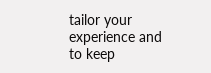tailor your experience and to keep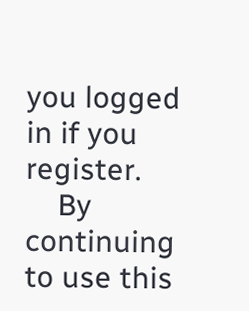you logged in if you register.
    By continuing to use this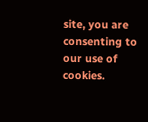site, you are consenting to our use of cookies.